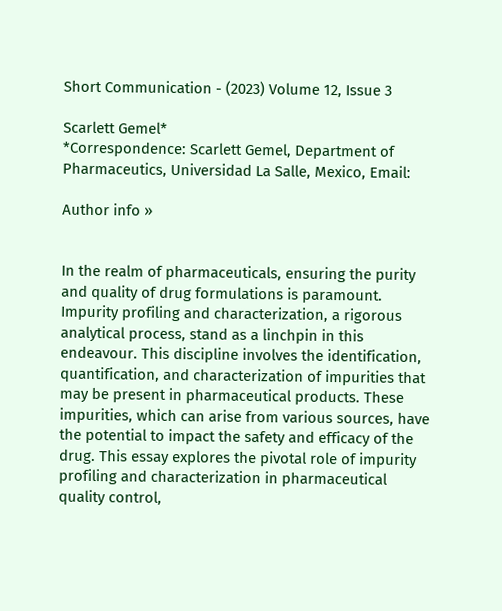Short Communication - (2023) Volume 12, Issue 3

Scarlett Gemel*
*Correspondence: Scarlett Gemel, Department of Pharmaceutics, Universidad La Salle, Mexico, Email:

Author info »


In the realm of pharmaceuticals, ensuring the purity and quality of drug formulations is paramount. Impurity profiling and characterization, a rigorous analytical process, stand as a linchpin in this endeavour. This discipline involves the identification, quantification, and characterization of impurities that may be present in pharmaceutical products. These impurities, which can arise from various sources, have the potential to impact the safety and efficacy of the drug. This essay explores the pivotal role of impurity profiling and characterization in pharmaceutical quality control,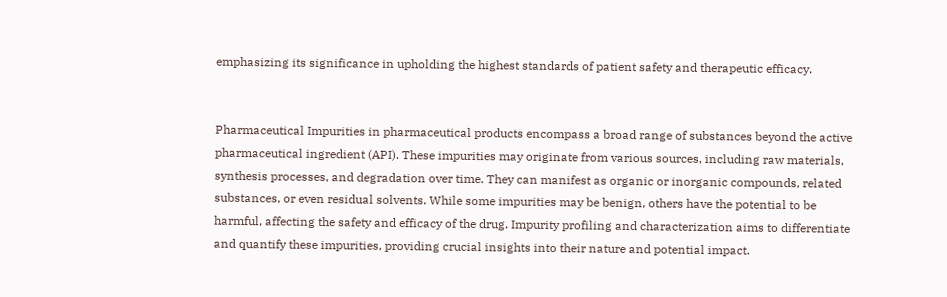emphasizing its significance in upholding the highest standards of patient safety and therapeutic efficacy.


Pharmaceutical Impurities in pharmaceutical products encompass a broad range of substances beyond the active pharmaceutical ingredient (API). These impurities may originate from various sources, including raw materials, synthesis processes, and degradation over time. They can manifest as organic or inorganic compounds, related substances, or even residual solvents. While some impurities may be benign, others have the potential to be harmful, affecting the safety and efficacy of the drug. Impurity profiling and characterization aims to differentiate and quantify these impurities, providing crucial insights into their nature and potential impact.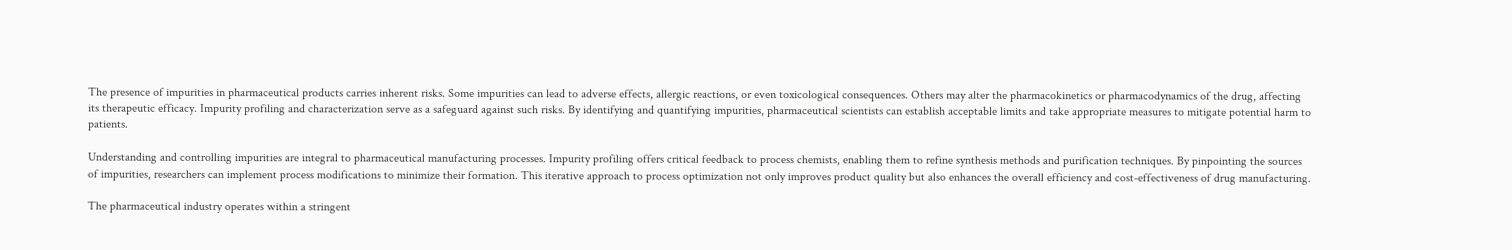The presence of impurities in pharmaceutical products carries inherent risks. Some impurities can lead to adverse effects, allergic reactions, or even toxicological consequences. Others may alter the pharmacokinetics or pharmacodynamics of the drug, affecting its therapeutic efficacy. Impurity profiling and characterization serve as a safeguard against such risks. By identifying and quantifying impurities, pharmaceutical scientists can establish acceptable limits and take appropriate measures to mitigate potential harm to patients.

Understanding and controlling impurities are integral to pharmaceutical manufacturing processes. Impurity profiling offers critical feedback to process chemists, enabling them to refine synthesis methods and purification techniques. By pinpointing the sources of impurities, researchers can implement process modifications to minimize their formation. This iterative approach to process optimization not only improves product quality but also enhances the overall efficiency and cost-effectiveness of drug manufacturing.

The pharmaceutical industry operates within a stringent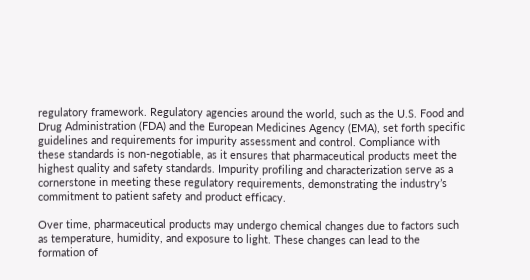regulatory framework. Regulatory agencies around the world, such as the U.S. Food and Drug Administration (FDA) and the European Medicines Agency (EMA), set forth specific guidelines and requirements for impurity assessment and control. Compliance with these standards is non-negotiable, as it ensures that pharmaceutical products meet the highest quality and safety standards. Impurity profiling and characterization serve as a cornerstone in meeting these regulatory requirements, demonstrating the industry’s commitment to patient safety and product efficacy.

Over time, pharmaceutical products may undergo chemical changes due to factors such as temperature, humidity, and exposure to light. These changes can lead to the formation of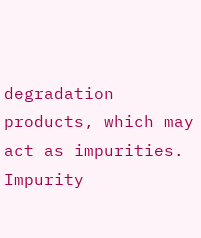degradation products, which may act as impurities. Impurity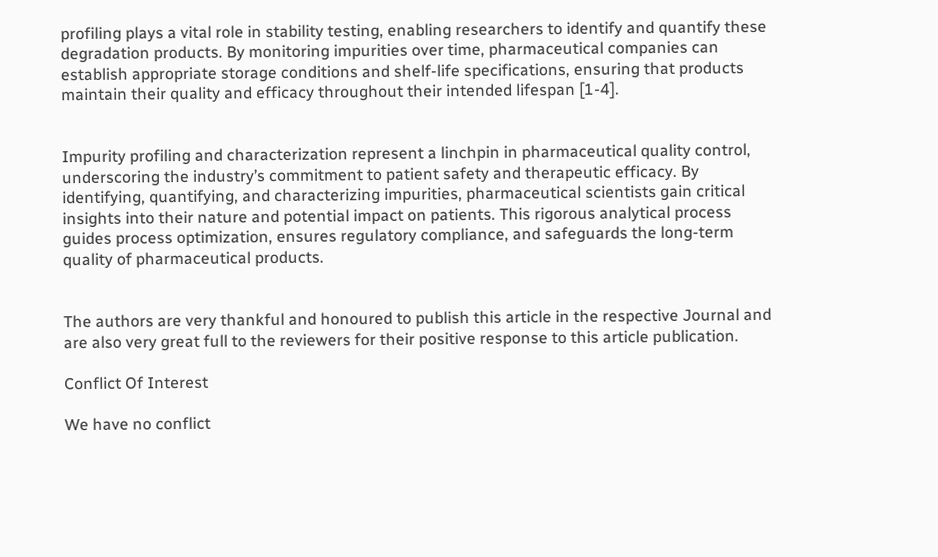profiling plays a vital role in stability testing, enabling researchers to identify and quantify these degradation products. By monitoring impurities over time, pharmaceutical companies can establish appropriate storage conditions and shelf-life specifications, ensuring that products maintain their quality and efficacy throughout their intended lifespan [1-4].


Impurity profiling and characterization represent a linchpin in pharmaceutical quality control, underscoring the industry’s commitment to patient safety and therapeutic efficacy. By identifying, quantifying, and characterizing impurities, pharmaceutical scientists gain critical insights into their nature and potential impact on patients. This rigorous analytical process guides process optimization, ensures regulatory compliance, and safeguards the long-term quality of pharmaceutical products.


The authors are very thankful and honoured to publish this article in the respective Journal and are also very great full to the reviewers for their positive response to this article publication.

Conflict Of Interest

We have no conflict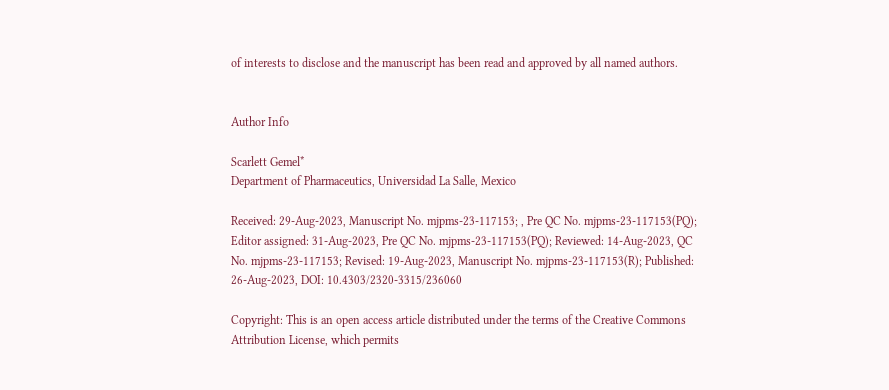of interests to disclose and the manuscript has been read and approved by all named authors.


Author Info

Scarlett Gemel*
Department of Pharmaceutics, Universidad La Salle, Mexico

Received: 29-Aug-2023, Manuscript No. mjpms-23-117153; , Pre QC No. mjpms-23-117153(PQ); Editor assigned: 31-Aug-2023, Pre QC No. mjpms-23-117153(PQ); Reviewed: 14-Aug-2023, QC No. mjpms-23-117153; Revised: 19-Aug-2023, Manuscript No. mjpms-23-117153(R); Published: 26-Aug-2023, DOI: 10.4303/2320-3315/236060

Copyright: This is an open access article distributed under the terms of the Creative Commons Attribution License, which permits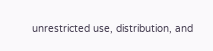unrestricted use, distribution, and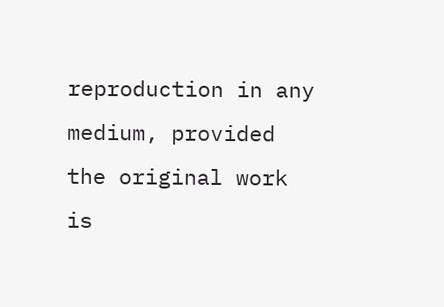reproduction in any medium, provided the original work is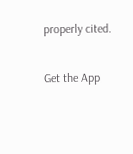properly cited.

Get the App